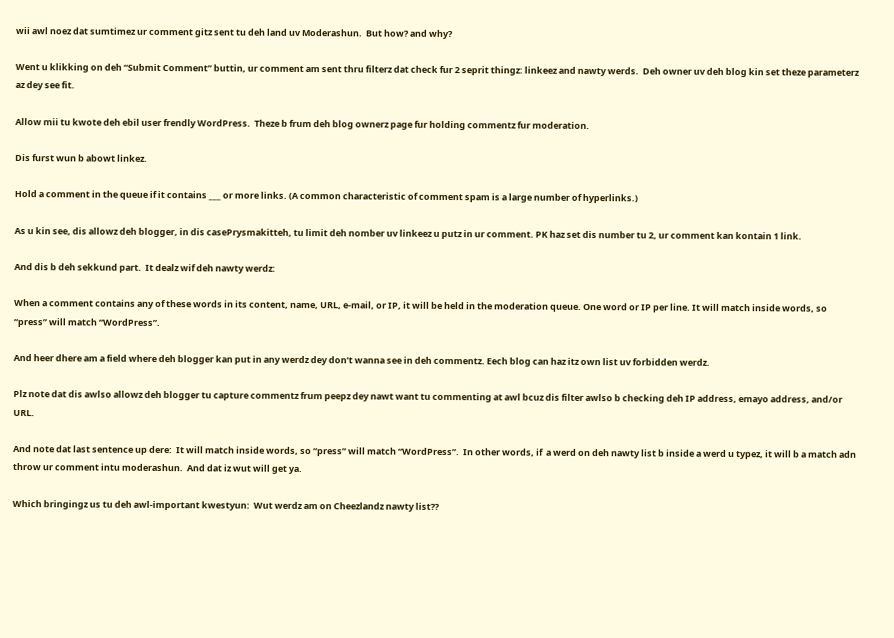wii awl noez dat sumtimez ur comment gitz sent tu deh land uv Moderashun.  But how? and why?

Went u klikking on deh “Submit Comment” buttin, ur comment am sent thru filterz dat check fur 2 seprit thingz: linkeez and nawty werds.  Deh owner uv deh blog kin set theze parameterz az dey see fit.

Allow mii tu kwote deh ebil user frendly WordPress.  Theze b frum deh blog ownerz page fur holding commentz fur moderation.

Dis furst wun b abowt linkez.

Hold a comment in the queue if it contains ___ or more links. (A common characteristic of comment spam is a large number of hyperlinks.)

As u kin see, dis allowz deh blogger, in dis casePrysmakitteh, tu limit deh nomber uv linkeez u putz in ur comment. PK haz set dis number tu 2, ur comment kan kontain 1 link.

And dis b deh sekkund part.  It dealz wif deh nawty werdz:

When a comment contains any of these words in its content, name, URL, e-mail, or IP, it will be held in the moderation queue. One word or IP per line. It will match inside words, so “press” will match “WordPress”.

And heer dhere am a field where deh blogger kan put in any werdz dey don’t wanna see in deh commentz. Eech blog can haz itz own list uv forbidden werdz.

Plz note dat dis awlso allowz deh blogger tu capture commentz frum peepz dey nawt want tu commenting at awl bcuz dis filter awlso b checking deh IP address, emayo address, and/or URL.

And note dat last sentence up dere:  It will match inside words, so “press” will match “WordPress”.  In other words, if  a werd on deh nawty list b inside a werd u typez, it will b a match adn throw ur comment intu moderashun.  And dat iz wut will get ya.

Which bringingz us tu deh awl-important kwestyun:  Wut werdz am on Cheezlandz nawty list??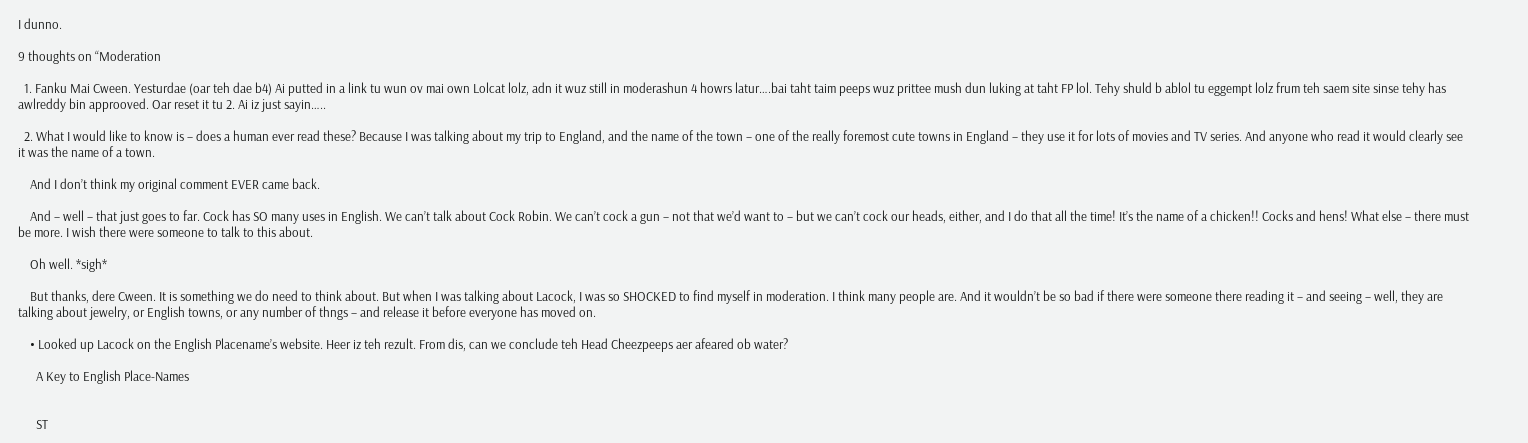I dunno.

9 thoughts on “Moderation

  1. Fanku Mai Cween. Yesturdae (oar teh dae b4) Ai putted in a link tu wun ov mai own Lolcat lolz, adn it wuz still in moderashun 4 howrs latur….bai taht taim peeps wuz prittee mush dun luking at taht FP lol. Tehy shuld b ablol tu eggempt lolz frum teh saem site sinse tehy has awlreddy bin approoved. Oar reset it tu 2. Ai iz just sayin…..

  2. What I would like to know is – does a human ever read these? Because I was talking about my trip to England, and the name of the town – one of the really foremost cute towns in England – they use it for lots of movies and TV series. And anyone who read it would clearly see it was the name of a town.

    And I don’t think my original comment EVER came back.

    And – well – that just goes to far. Cock has SO many uses in English. We can’t talk about Cock Robin. We can’t cock a gun – not that we’d want to – but we can’t cock our heads, either, and I do that all the time! It’s the name of a chicken!! Cocks and hens! What else – there must be more. I wish there were someone to talk to this about.

    Oh well. *sigh*

    But thanks, dere Cween. It is something we do need to think about. But when I was talking about Lacock, I was so SHOCKED to find myself in moderation. I think many people are. And it wouldn’t be so bad if there were someone there reading it – and seeing – well, they are talking about jewelry, or English towns, or any number of thngs – and release it before everyone has moved on.

    • Looked up Lacock on the English Placename’s website. Heer iz teh rezult. From dis, can we conclude teh Head Cheezpeeps aer afeared ob water?

      A Key to English Place-Names


      ST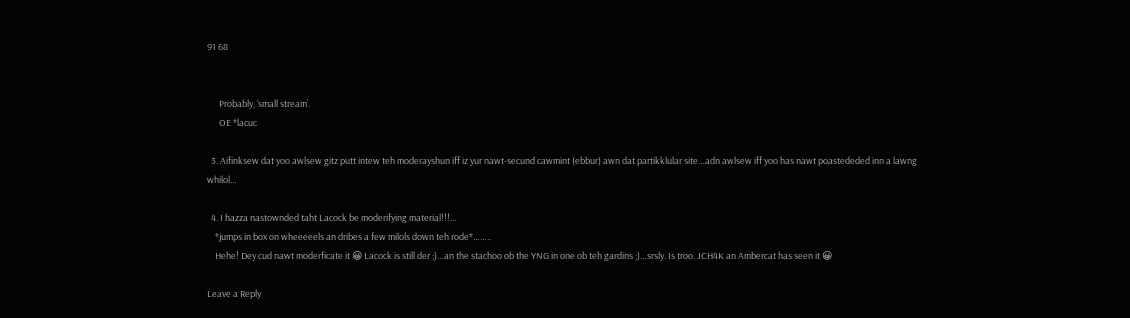91 68


      Probably, ‘small stream’.
      OE *lacuc

  3. Aifinksew dat yoo awlsew gitz putt intew teh moderayshun iff iz yur nawt-secund cawmint (ebbur) awn dat partikklular site…adn awlsew iff yoo has nawt poastededed inn a lawng whilol…

  4. I hazza nastownded taht Lacock be moderifying material!!!…
    *jumps in box on wheeeeels an dribes a few milols down teh rode*……..
    Hehe! Dey cud nawt moderficate it 😀 Lacock is still der ;)…an the stachoo ob the YNG in one ob teh gardins ;)…srsly. Is troo. JCH4K an Ambercat has seen it 😀

Leave a Reply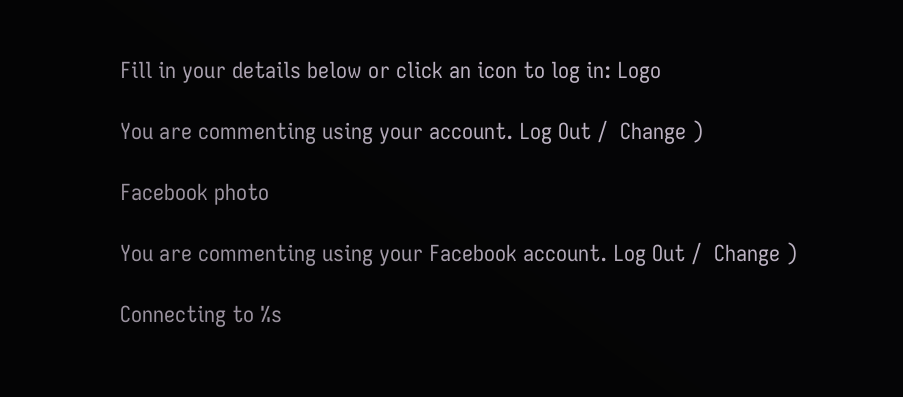Fill in your details below or click an icon to log in: Logo

You are commenting using your account. Log Out /  Change )

Facebook photo

You are commenting using your Facebook account. Log Out /  Change )

Connecting to %s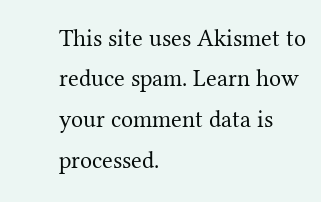This site uses Akismet to reduce spam. Learn how your comment data is processed.